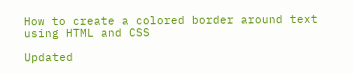How to create a colored border around text using HTML and CSS

Updated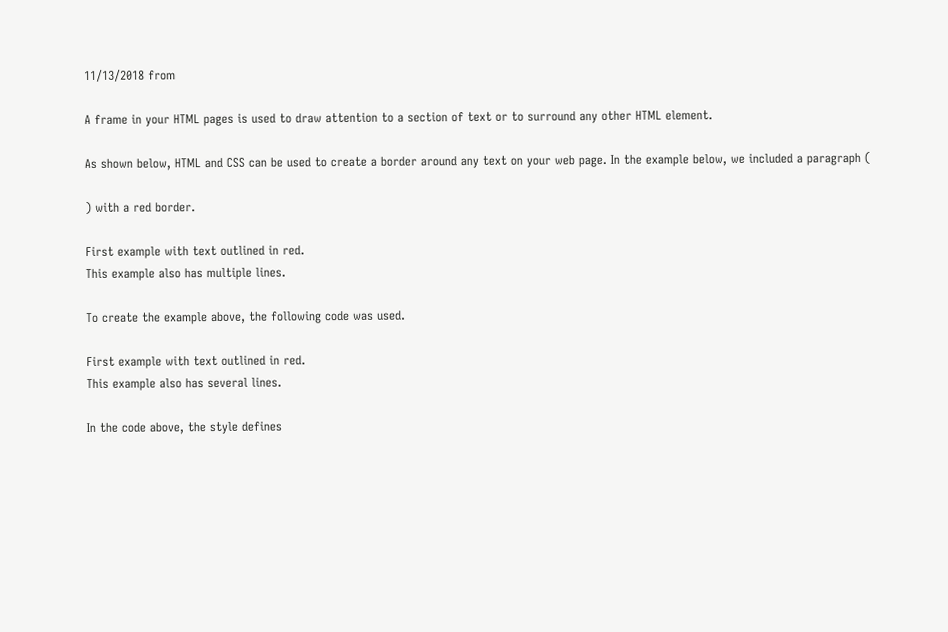11/13/2018 from

A frame in your HTML pages is used to draw attention to a section of text or to surround any other HTML element.

As shown below, HTML and CSS can be used to create a border around any text on your web page. In the example below, we included a paragraph (

) with a red border.

First example with text outlined in red.
This example also has multiple lines.

To create the example above, the following code was used.

First example with text outlined in red.
This example also has several lines.

In the code above, the style defines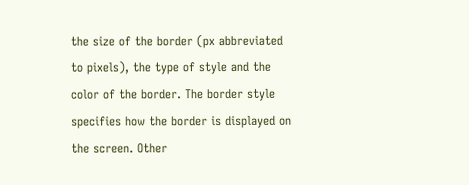the size of the border (px abbreviated to pixels), the type of style and the color of the border. The border style specifies how the border is displayed on the screen. Other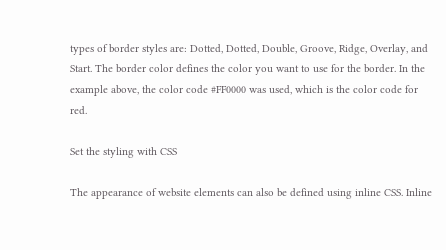types of border styles are: Dotted, Dotted, Double, Groove, Ridge, Overlay, and Start. The border color defines the color you want to use for the border. In the example above, the color code #FF0000 was used, which is the color code for red.

Set the styling with CSS

The appearance of website elements can also be defined using inline CSS. Inline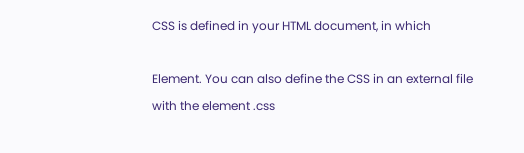CSS is defined in your HTML document, in which

Element. You can also define the CSS in an external file with the element .css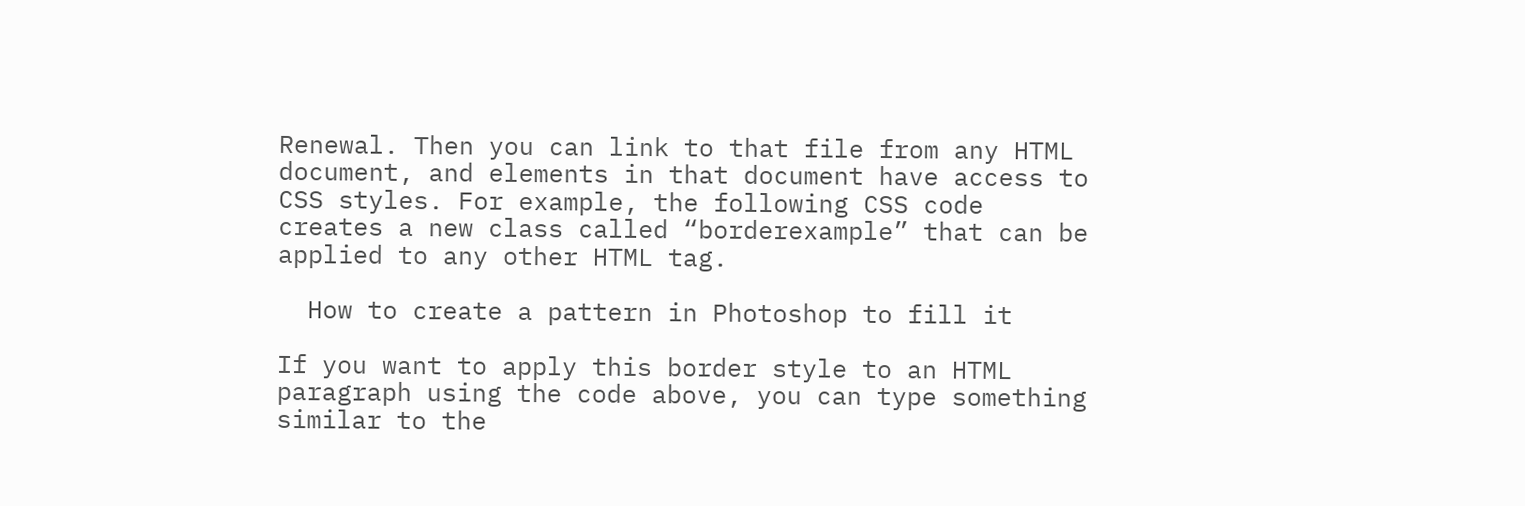Renewal. Then you can link to that file from any HTML document, and elements in that document have access to CSS styles. For example, the following CSS code creates a new class called “borderexample” that can be applied to any other HTML tag.

  How to create a pattern in Photoshop to fill it

If you want to apply this border style to an HTML paragraph using the code above, you can type something similar to the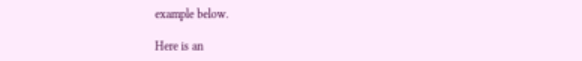example below.

Here is an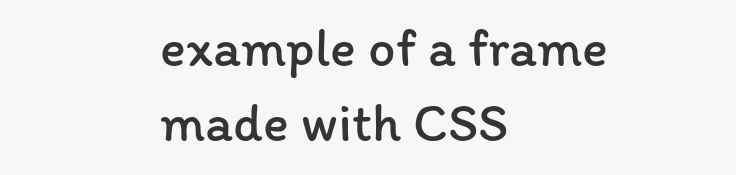example of a frame made with CSS